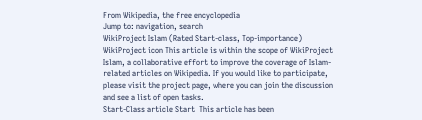From Wikipedia, the free encyclopedia
Jump to: navigation, search
WikiProject Islam (Rated Start-class, Top-importance)
WikiProject icon This article is within the scope of WikiProject Islam, a collaborative effort to improve the coverage of Islam-related articles on Wikipedia. If you would like to participate, please visit the project page, where you can join the discussion and see a list of open tasks.
Start-Class article Start  This article has been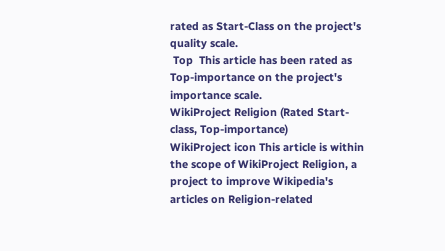rated as Start-Class on the project's quality scale.
 Top  This article has been rated as Top-importance on the project's importance scale.
WikiProject Religion (Rated Start-class, Top-importance)
WikiProject icon This article is within the scope of WikiProject Religion, a project to improve Wikipedia's articles on Religion-related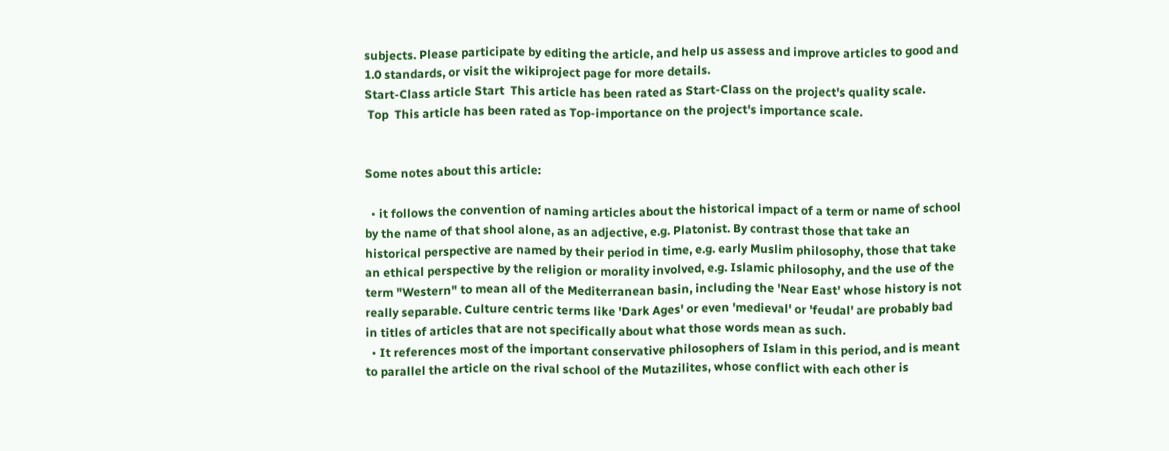subjects. Please participate by editing the article, and help us assess and improve articles to good and 1.0 standards, or visit the wikiproject page for more details.
Start-Class article Start  This article has been rated as Start-Class on the project's quality scale.
 Top  This article has been rated as Top-importance on the project's importance scale.


Some notes about this article:

  • it follows the convention of naming articles about the historical impact of a term or name of school by the name of that shool alone, as an adjective, e.g. Platonist. By contrast those that take an historical perspective are named by their period in time, e.g. early Muslim philosophy, those that take an ethical perspective by the religion or morality involved, e.g. Islamic philosophy, and the use of the term "Western" to mean all of the Mediterranean basin, including the 'Near East' whose history is not really separable. Culture centric terms like 'Dark Ages' or even 'medieval' or 'feudal' are probably bad in titles of articles that are not specifically about what those words mean as such.
  • It references most of the important conservative philosophers of Islam in this period, and is meant to parallel the article on the rival school of the Mutazilites, whose conflict with each other is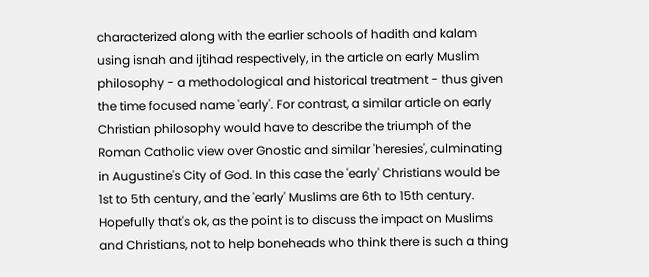characterized along with the earlier schools of hadith and kalam using isnah and ijtihad respectively, in the article on early Muslim philosophy - a methodological and historical treatment - thus given the time focused name 'early'. For contrast, a similar article on early Christian philosophy would have to describe the triumph of the Roman Catholic view over Gnostic and similar 'heresies', culminating in Augustine's City of God. In this case the 'early' Christians would be 1st to 5th century, and the 'early' Muslims are 6th to 15th century. Hopefully that's ok, as the point is to discuss the impact on Muslims and Christians, not to help boneheads who think there is such a thing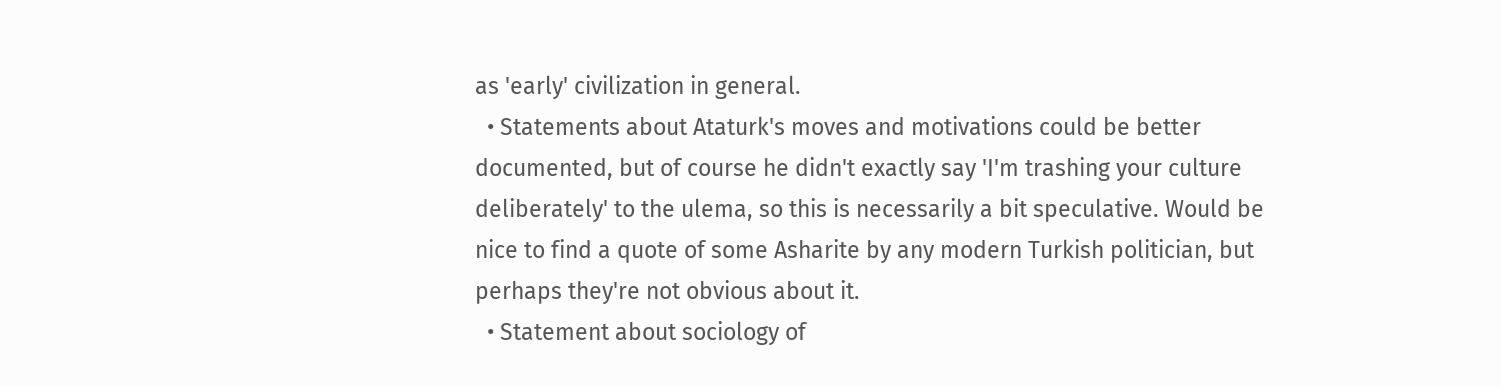as 'early' civilization in general.
  • Statements about Ataturk's moves and motivations could be better documented, but of course he didn't exactly say 'I'm trashing your culture deliberately' to the ulema, so this is necessarily a bit speculative. Would be nice to find a quote of some Asharite by any modern Turkish politician, but perhaps they're not obvious about it.
  • Statement about sociology of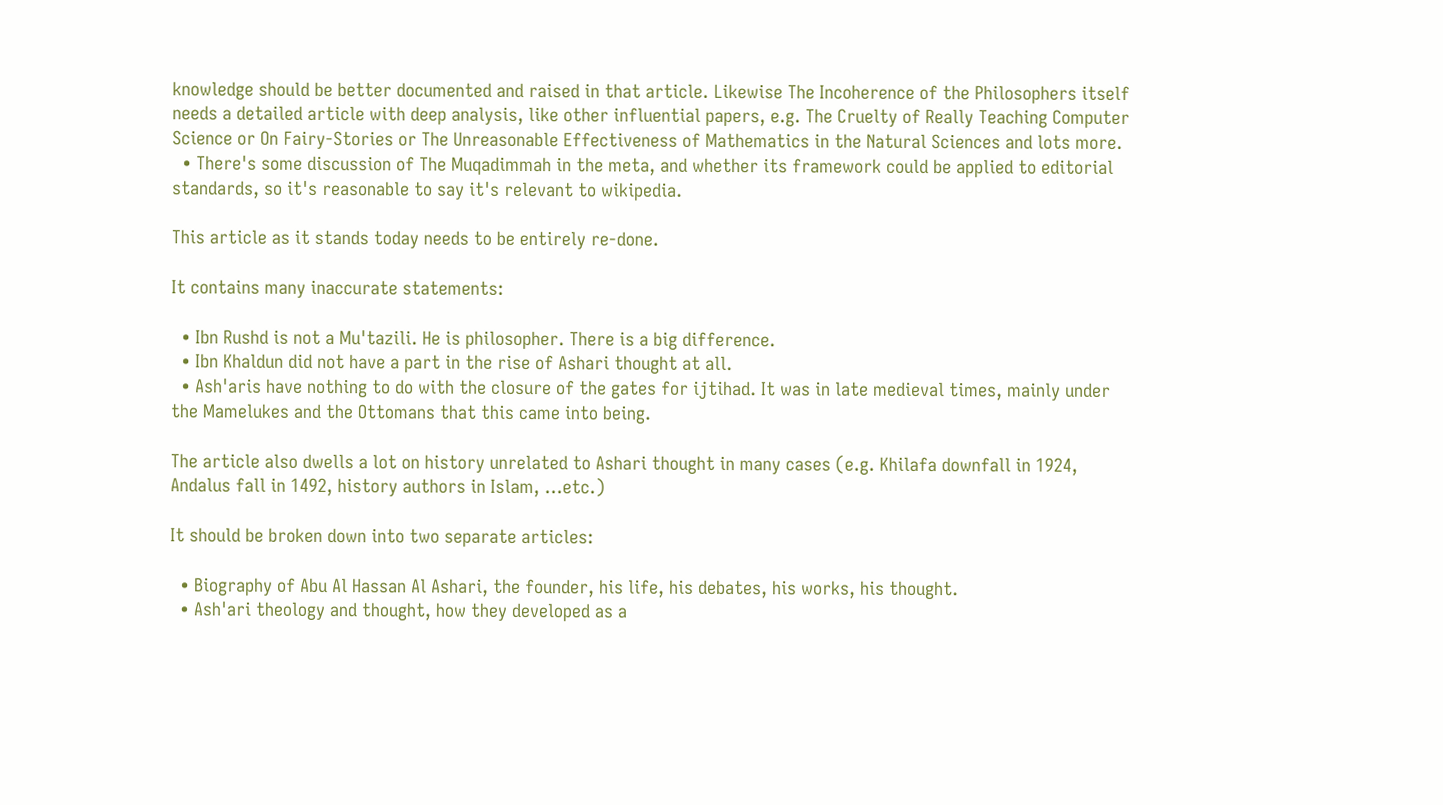knowledge should be better documented and raised in that article. Likewise The Incoherence of the Philosophers itself needs a detailed article with deep analysis, like other influential papers, e.g. The Cruelty of Really Teaching Computer Science or On Fairy-Stories or The Unreasonable Effectiveness of Mathematics in the Natural Sciences and lots more.
  • There's some discussion of The Muqadimmah in the meta, and whether its framework could be applied to editorial standards, so it's reasonable to say it's relevant to wikipedia.

This article as it stands today needs to be entirely re-done.

It contains many inaccurate statements:

  • Ibn Rushd is not a Mu'tazili. He is philosopher. There is a big difference.
  • Ibn Khaldun did not have a part in the rise of Ashari thought at all.
  • Ash'aris have nothing to do with the closure of the gates for ijtihad. It was in late medieval times, mainly under the Mamelukes and the Ottomans that this came into being.

The article also dwells a lot on history unrelated to Ashari thought in many cases (e.g. Khilafa downfall in 1924, Andalus fall in 1492, history authors in Islam, ...etc.)

It should be broken down into two separate articles:

  • Biography of Abu Al Hassan Al Ashari, the founder, his life, his debates, his works, his thought.
  • Ash'ari theology and thought, how they developed as a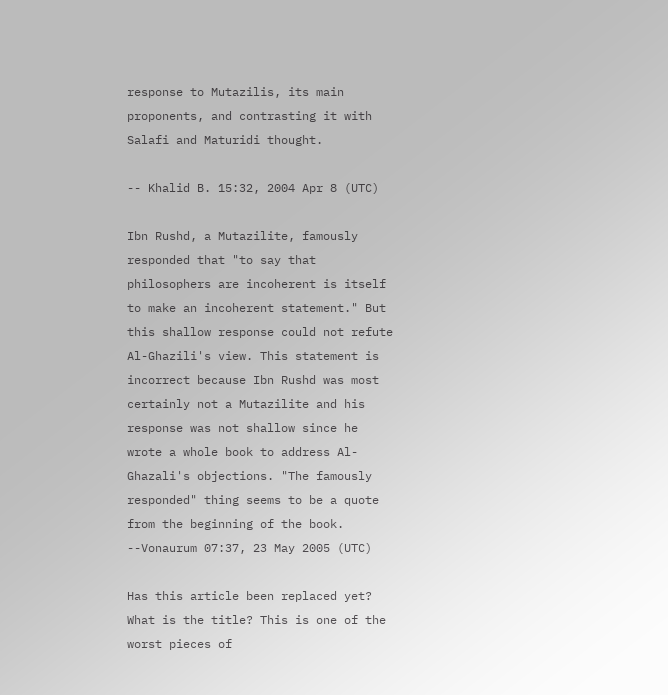response to Mutazilis, its main proponents, and contrasting it with Salafi and Maturidi thought.

-- Khalid B. 15:32, 2004 Apr 8 (UTC)

Ibn Rushd, a Mutazilite, famously responded that "to say that philosophers are incoherent is itself to make an incoherent statement." But this shallow response could not refute Al-Ghazili's view. This statement is incorrect because Ibn Rushd was most certainly not a Mutazilite and his response was not shallow since he wrote a whole book to address Al-Ghazali's objections. "The famously responded" thing seems to be a quote from the beginning of the book. --Vonaurum 07:37, 23 May 2005 (UTC)

Has this article been replaced yet? What is the title? This is one of the worst pieces of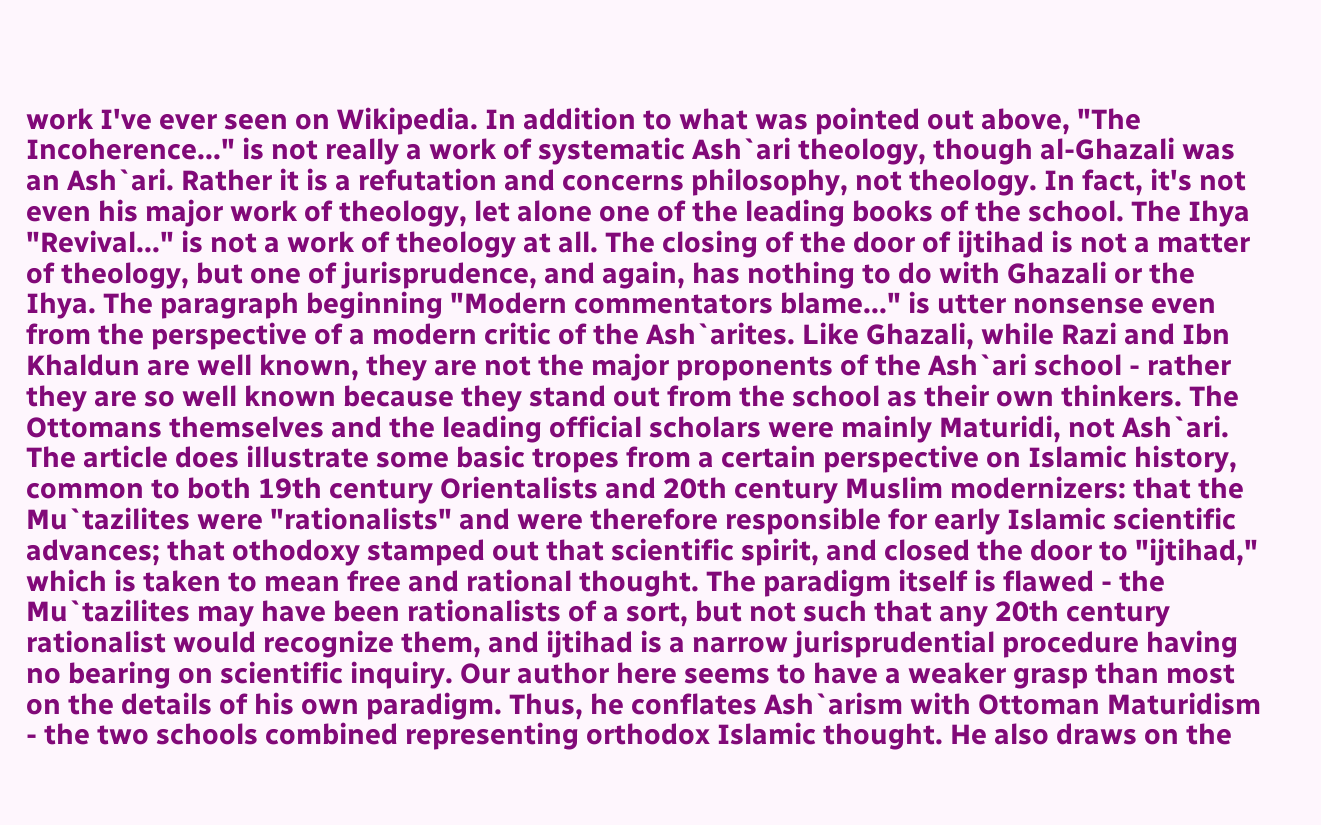work I've ever seen on Wikipedia. In addition to what was pointed out above, "The Incoherence..." is not really a work of systematic Ash`ari theology, though al-Ghazali was an Ash`ari. Rather it is a refutation and concerns philosophy, not theology. In fact, it's not even his major work of theology, let alone one of the leading books of the school. The Ihya "Revival..." is not a work of theology at all. The closing of the door of ijtihad is not a matter of theology, but one of jurisprudence, and again, has nothing to do with Ghazali or the Ihya. The paragraph beginning "Modern commentators blame..." is utter nonsense even from the perspective of a modern critic of the Ash`arites. Like Ghazali, while Razi and Ibn Khaldun are well known, they are not the major proponents of the Ash`ari school - rather they are so well known because they stand out from the school as their own thinkers. The Ottomans themselves and the leading official scholars were mainly Maturidi, not Ash`ari. The article does illustrate some basic tropes from a certain perspective on Islamic history, common to both 19th century Orientalists and 20th century Muslim modernizers: that the Mu`tazilites were "rationalists" and were therefore responsible for early Islamic scientific advances; that othodoxy stamped out that scientific spirit, and closed the door to "ijtihad," which is taken to mean free and rational thought. The paradigm itself is flawed - the Mu`tazilites may have been rationalists of a sort, but not such that any 20th century rationalist would recognize them, and ijtihad is a narrow jurisprudential procedure having no bearing on scientific inquiry. Our author here seems to have a weaker grasp than most on the details of his own paradigm. Thus, he conflates Ash`arism with Ottoman Maturidism - the two schools combined representing orthodox Islamic thought. He also draws on the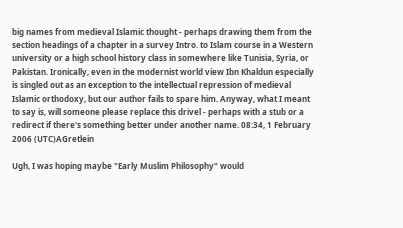big names from medieval Islamic thought - perhaps drawing them from the section headings of a chapter in a survey Intro. to Islam course in a Western university or a high school history class in somewhere like Tunisia, Syria, or Pakistan. Ironically, even in the modernist world view Ibn Khaldun especially is singled out as an exception to the intellectual repression of medieval Islamic orthodoxy, but our author fails to spare him. Anyway, what I meant to say is, will someone please replace this drivel - perhaps with a stub or a redirect if there's something better under another name. 08:34, 1 February 2006 (UTC)AGretlein

Ugh, I was hoping maybe "Early Muslim Philosophy" would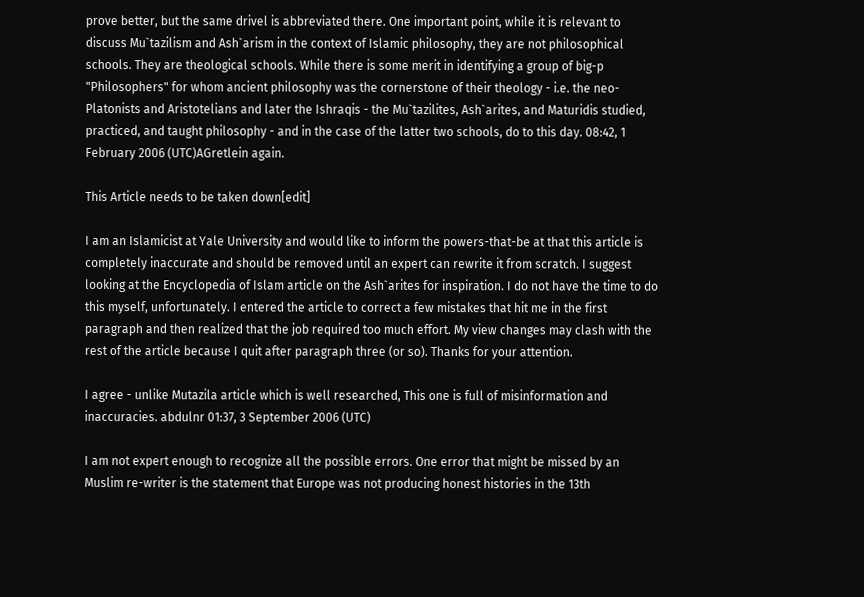prove better, but the same drivel is abbreviated there. One important point, while it is relevant to discuss Mu`tazilism and Ash`arism in the context of Islamic philosophy, they are not philosophical schools. They are theological schools. While there is some merit in identifying a group of big-p "Philosophers" for whom ancient philosophy was the cornerstone of their theology - i.e. the neo-Platonists and Aristotelians and later the Ishraqis - the Mu`tazilites, Ash`arites, and Maturidis studied, practiced, and taught philosophy - and in the case of the latter two schools, do to this day. 08:42, 1 February 2006 (UTC)AGretlein again.

This Article needs to be taken down[edit]

I am an Islamicist at Yale University and would like to inform the powers-that-be at that this article is completely inaccurate and should be removed until an expert can rewrite it from scratch. I suggest looking at the Encyclopedia of Islam article on the Ash`arites for inspiration. I do not have the time to do this myself, unfortunately. I entered the article to correct a few mistakes that hit me in the first paragraph and then realized that the job required too much effort. My view changes may clash with the rest of the article because I quit after paragraph three (or so). Thanks for your attention.

I agree - unlike Mutazila article which is well researched, This one is full of misinformation and inaccuracies. abdulnr 01:37, 3 September 2006 (UTC)

I am not expert enough to recognize all the possible errors. One error that might be missed by an Muslim re-writer is the statement that Europe was not producing honest histories in the 13th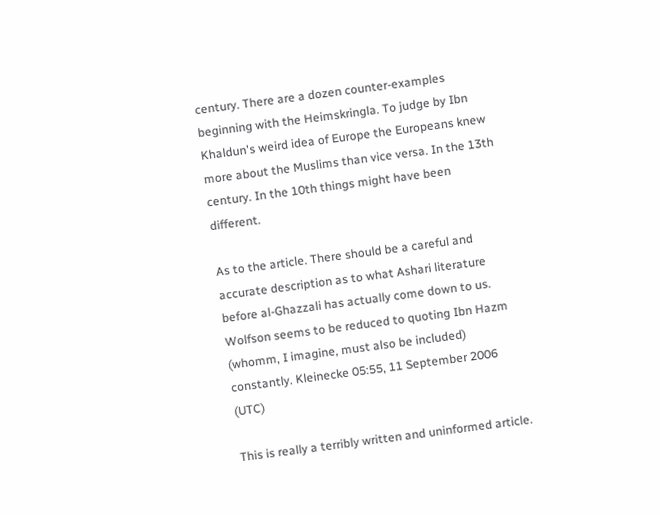century. There are a dozen counter-examples beginning with the Heimskringla. To judge by Ibn Khaldun's weird idea of Europe the Europeans knew more about the Muslims than vice versa. In the 13th century. In the 10th things might have been different.

As to the article. There should be a careful and accurate description as to what Ashari literature before al-Ghazzali has actually come down to us. Wolfson seems to be reduced to quoting Ibn Hazm (whomm, I imagine, must also be included) constantly. Kleinecke 05:55, 11 September 2006 (UTC)

This is really a terribly written and uninformed article.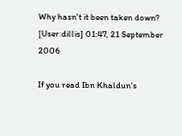Why hasn't it been taken down? [User:dillis] 01:47, 21 September 2006

If you read Ibn Khaldun's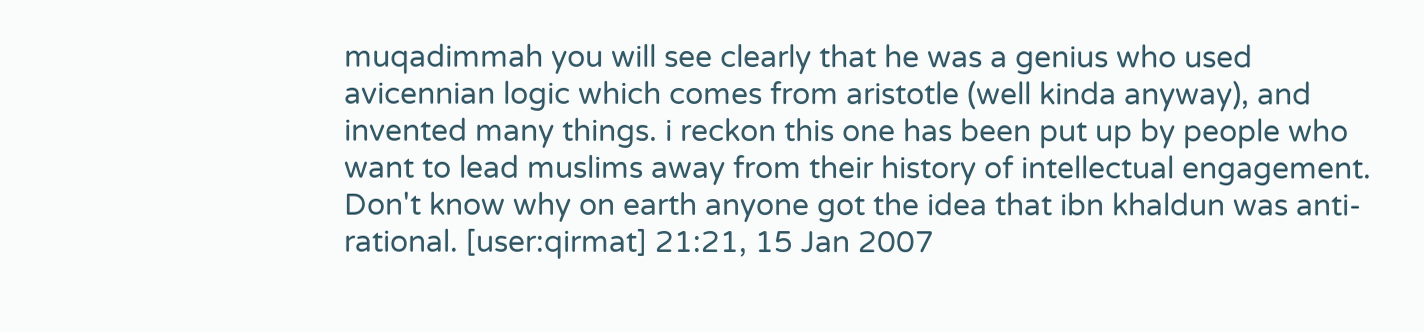muqadimmah you will see clearly that he was a genius who used avicennian logic which comes from aristotle (well kinda anyway), and invented many things. i reckon this one has been put up by people who want to lead muslims away from their history of intellectual engagement. Don't know why on earth anyone got the idea that ibn khaldun was anti-rational. [user:qirmat] 21:21, 15 Jan 2007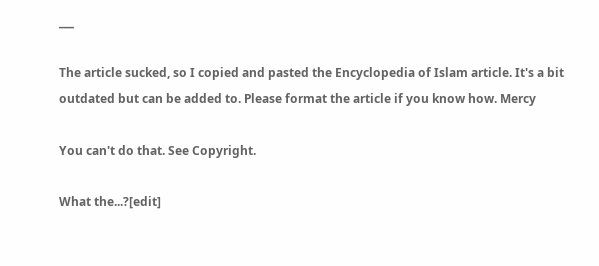___

The article sucked, so I copied and pasted the Encyclopedia of Islam article. It's a bit outdated but can be added to. Please format the article if you know how. Mercy

You can't do that. See Copyright.

What the...?[edit]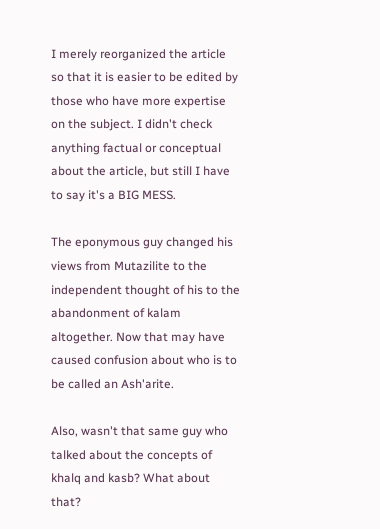I merely reorganized the article so that it is easier to be edited by those who have more expertise on the subject. I didn't check anything factual or conceptual about the article, but still I have to say it's a BIG MESS.

The eponymous guy changed his views from Mutazilite to the independent thought of his to the abandonment of kalam altogether. Now that may have caused confusion about who is to be called an Ash'arite.

Also, wasn't that same guy who talked about the concepts of khalq and kasb? What about that?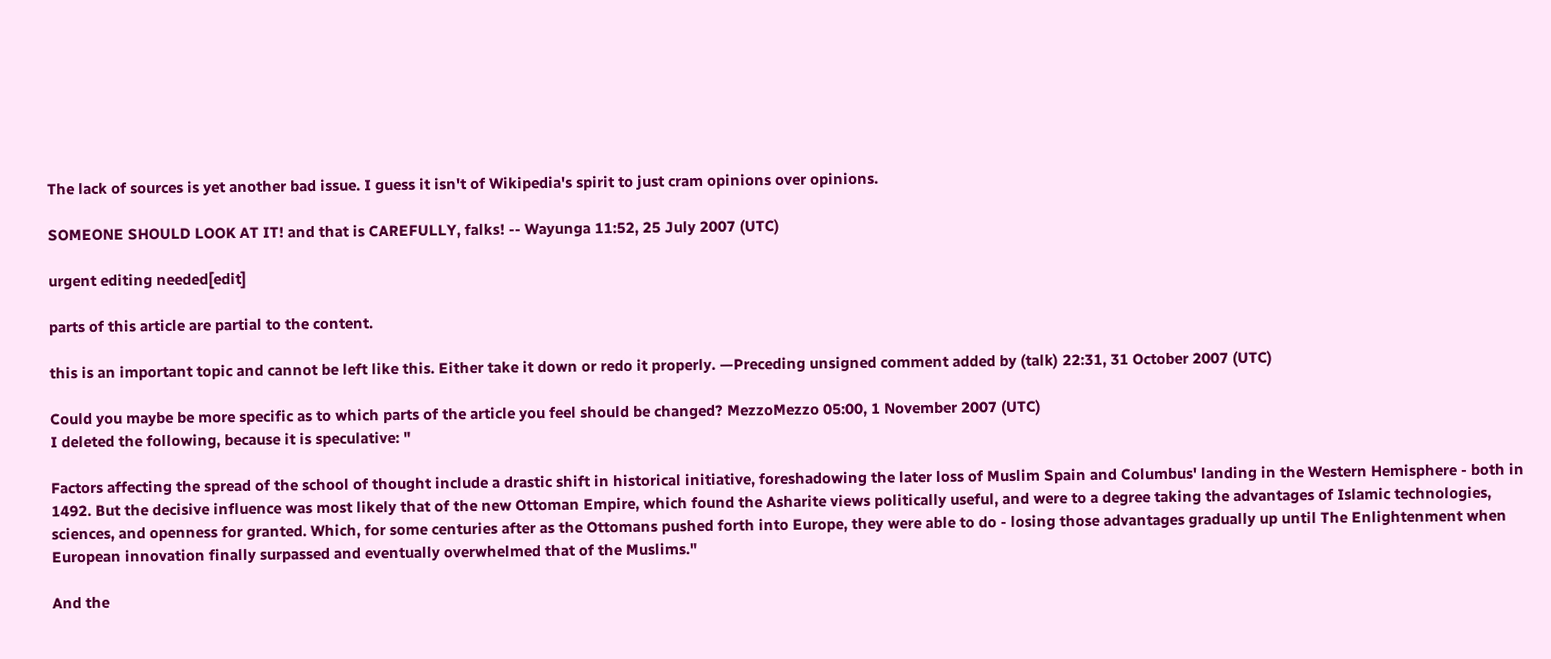The lack of sources is yet another bad issue. I guess it isn't of Wikipedia's spirit to just cram opinions over opinions.

SOMEONE SHOULD LOOK AT IT! and that is CAREFULLY, falks! -- Wayunga 11:52, 25 July 2007 (UTC)

urgent editing needed[edit]

parts of this article are partial to the content.

this is an important topic and cannot be left like this. Either take it down or redo it properly. —Preceding unsigned comment added by (talk) 22:31, 31 October 2007 (UTC)

Could you maybe be more specific as to which parts of the article you feel should be changed? MezzoMezzo 05:00, 1 November 2007 (UTC)
I deleted the following, because it is speculative: "

Factors affecting the spread of the school of thought include a drastic shift in historical initiative, foreshadowing the later loss of Muslim Spain and Columbus' landing in the Western Hemisphere - both in 1492. But the decisive influence was most likely that of the new Ottoman Empire, which found the Asharite views politically useful, and were to a degree taking the advantages of Islamic technologies, sciences, and openness for granted. Which, for some centuries after as the Ottomans pushed forth into Europe, they were able to do - losing those advantages gradually up until The Enlightenment when European innovation finally surpassed and eventually overwhelmed that of the Muslims."

And the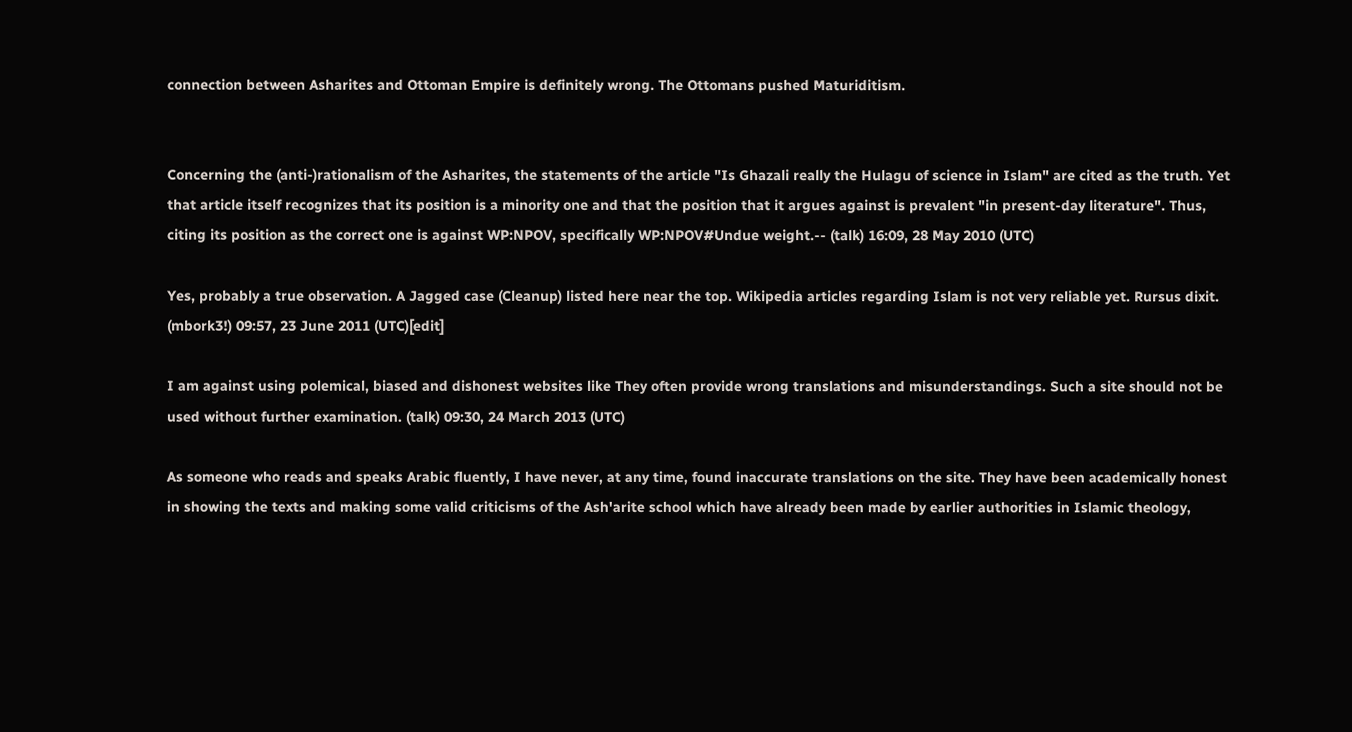connection between Asharites and Ottoman Empire is definitely wrong. The Ottomans pushed Maturiditism.


Concerning the (anti-)rationalism of the Asharites, the statements of the article "Is Ghazali really the Hulagu of science in Islam" are cited as the truth. Yet that article itself recognizes that its position is a minority one and that the position that it argues against is prevalent "in present-day literature". Thus, citing its position as the correct one is against WP:NPOV, specifically WP:NPOV#Undue weight.-- (talk) 16:09, 28 May 2010 (UTC)

Yes, probably a true observation. A Jagged case (Cleanup) listed here near the top. Wikipedia articles regarding Islam is not very reliable yet. Rursus dixit. (mbork3!) 09:57, 23 June 2011 (UTC)[edit]

I am against using polemical, biased and dishonest websites like They often provide wrong translations and misunderstandings. Such a site should not be used without further examination. (talk) 09:30, 24 March 2013 (UTC)

As someone who reads and speaks Arabic fluently, I have never, at any time, found inaccurate translations on the site. They have been academically honest in showing the texts and making some valid criticisms of the Ash'arite school which have already been made by earlier authorities in Islamic theology,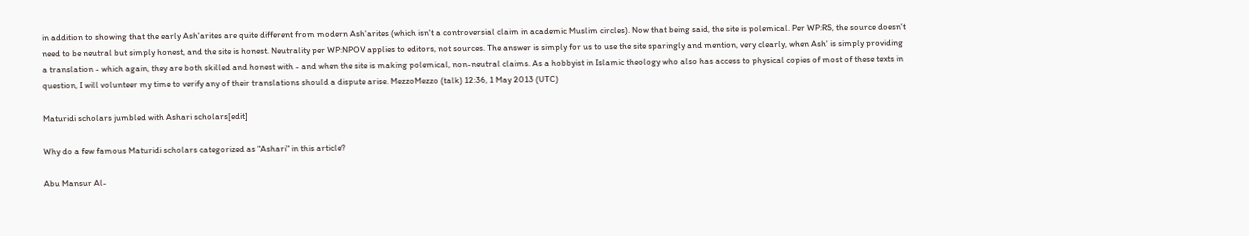in addition to showing that the early Ash'arites are quite different from modern Ash'arites (which isn't a controversial claim in academic Muslim circles). Now that being said, the site is polemical. Per WP:RS, the source doesn't need to be neutral but simply honest, and the site is honest. Neutrality per WP:NPOV applies to editors, not sources. The answer is simply for us to use the site sparingly and mention, very clearly, when Ash' is simply providing a translation - which again, they are both skilled and honest with - and when the site is making polemical, non-neutral claims. As a hobbyist in Islamic theology who also has access to physical copies of most of these texts in question, I will volunteer my time to verify any of their translations should a dispute arise. MezzoMezzo (talk) 12:36, 1 May 2013 (UTC)

Maturidi scholars jumbled with Ashari scholars[edit]

Why do a few famous Maturidi scholars categorized as "Ashari" in this article?

Abu Mansur Al-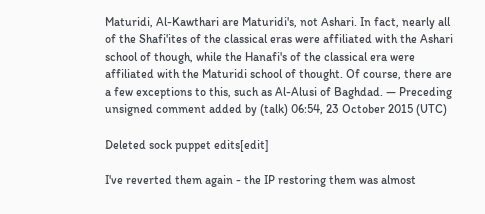Maturidi, Al-Kawthari are Maturidi's, not Ashari. In fact, nearly all of the Shafi'ites of the classical eras were affiliated with the Ashari school of though, while the Hanafi's of the classical era were affiliated with the Maturidi school of thought. Of course, there are a few exceptions to this, such as Al-Alusi of Baghdad. — Preceding unsigned comment added by (talk) 06:54, 23 October 2015 (UTC)

Deleted sock puppet edits[edit]

I've reverted them again - the IP restoring them was almost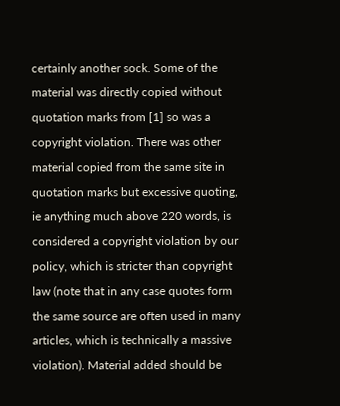certainly another sock. Some of the material was directly copied without quotation marks from [1] so was a copyright violation. There was other material copied from the same site in quotation marks but excessive quoting, ie anything much above 220 words, is considered a copyright violation by our policy, which is stricter than copyright law (note that in any case quotes form the same source are often used in many articles, which is technically a massive violation). Material added should be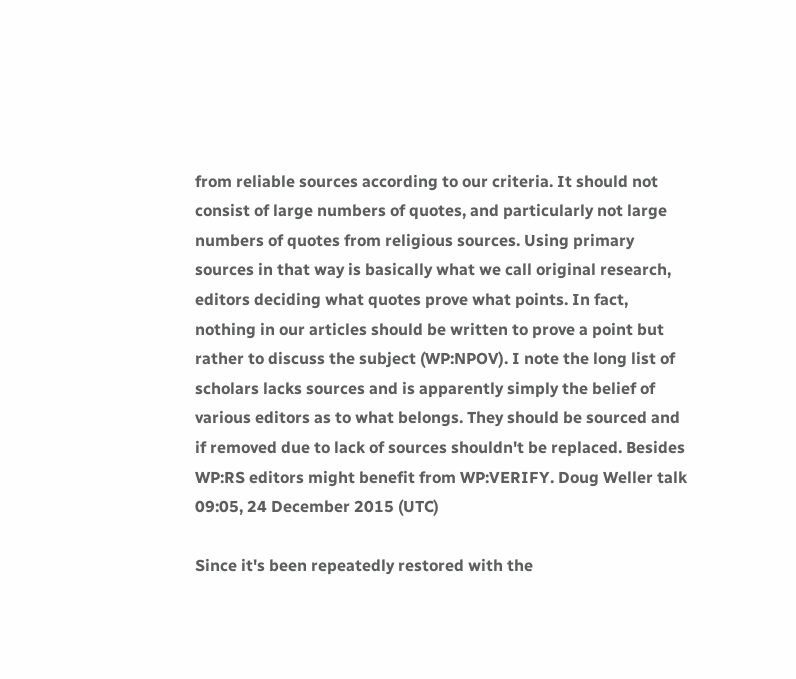from reliable sources according to our criteria. It should not consist of large numbers of quotes, and particularly not large numbers of quotes from religious sources. Using primary sources in that way is basically what we call original research, editors deciding what quotes prove what points. In fact, nothing in our articles should be written to prove a point but rather to discuss the subject (WP:NPOV). I note the long list of scholars lacks sources and is apparently simply the belief of various editors as to what belongs. They should be sourced and if removed due to lack of sources shouldn't be replaced. Besides WP:RS editors might benefit from WP:VERIFY. Doug Weller talk 09:05, 24 December 2015 (UTC)

Since it's been repeatedly restored with the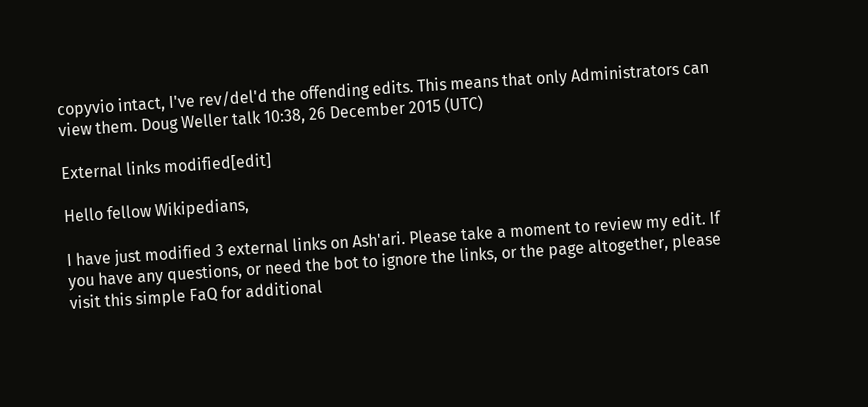copyvio intact, I've rev/del'd the offending edits. This means that only Administrators can view them. Doug Weller talk 10:38, 26 December 2015 (UTC)

External links modified[edit]

Hello fellow Wikipedians,

I have just modified 3 external links on Ash'ari. Please take a moment to review my edit. If you have any questions, or need the bot to ignore the links, or the page altogether, please visit this simple FaQ for additional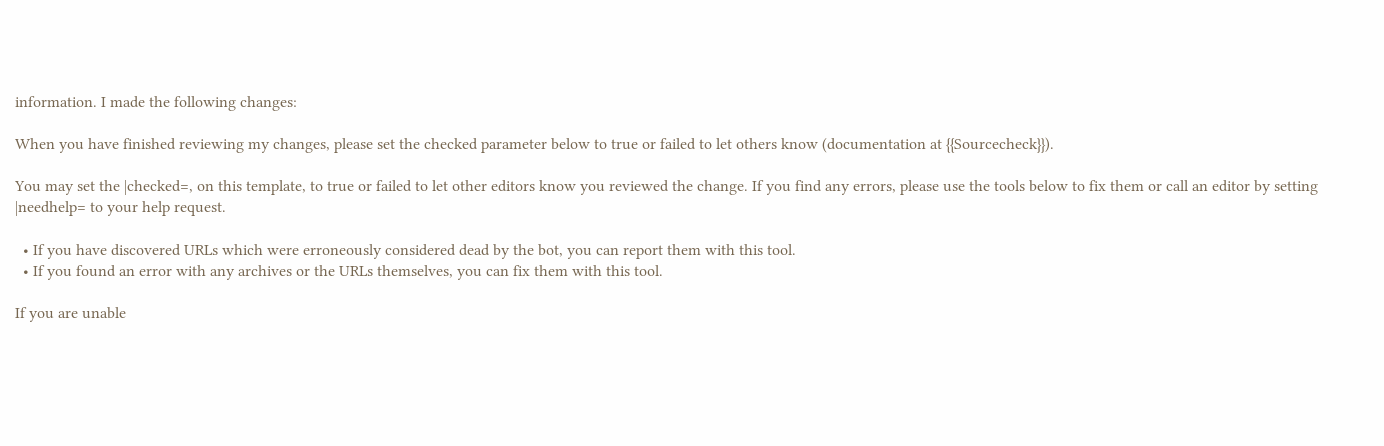information. I made the following changes:

When you have finished reviewing my changes, please set the checked parameter below to true or failed to let others know (documentation at {{Sourcecheck}}).

You may set the |checked=, on this template, to true or failed to let other editors know you reviewed the change. If you find any errors, please use the tools below to fix them or call an editor by setting |needhelp= to your help request.

  • If you have discovered URLs which were erroneously considered dead by the bot, you can report them with this tool.
  • If you found an error with any archives or the URLs themselves, you can fix them with this tool.

If you are unable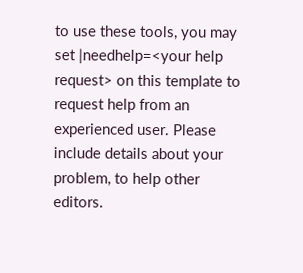to use these tools, you may set |needhelp=<your help request> on this template to request help from an experienced user. Please include details about your problem, to help other editors.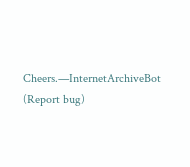Cheers.—InternetArchiveBot (Report bug)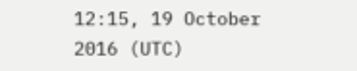12:15, 19 October 2016 (UTC)